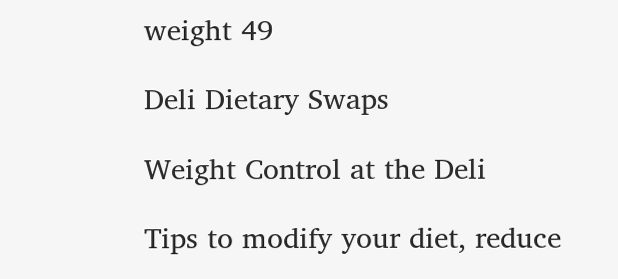weight 49

Deli Dietary Swaps

Weight Control at the Deli

Tips to modify your diet, reduce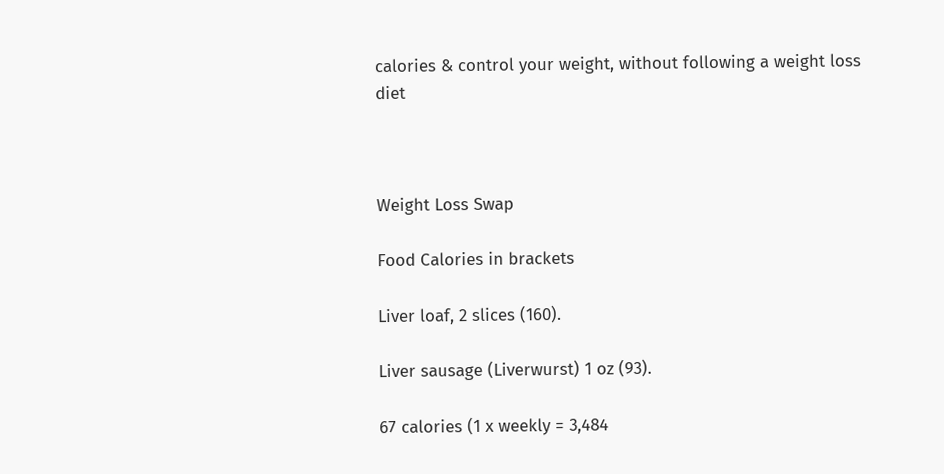calories & control your weight, without following a weight loss diet



Weight Loss Swap

Food Calories in brackets

Liver loaf, 2 slices (160).

Liver sausage (Liverwurst) 1 oz (93).

67 calories (1 x weekly = 3,484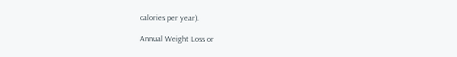calories per year).

Annual Weight Loss or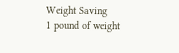Weight Saving
1 pound of weight